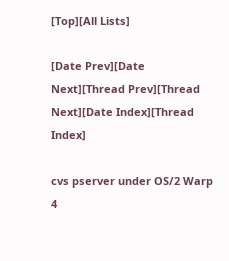[Top][All Lists]

[Date Prev][Date Next][Thread Prev][Thread Next][Date Index][Thread Index]

cvs pserver under OS/2 Warp 4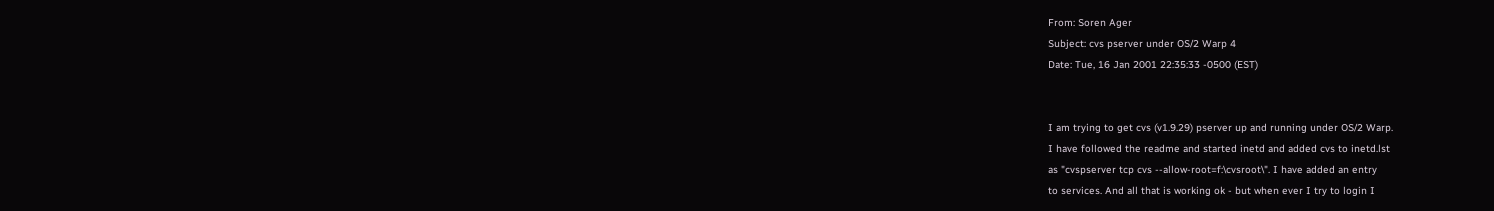From: Soren Ager
Subject: cvs pserver under OS/2 Warp 4
Date: Tue, 16 Jan 2001 22:35:33 -0500 (EST)


I am trying to get cvs (v1.9.29) pserver up and running under OS/2 Warp.
I have followed the readme and started inetd and added cvs to inetd.lst
as "cvspserver tcp cvs --allow-root=f:\cvsroot\". I have added an entry
to services. And all that is working ok - but when ever I try to login I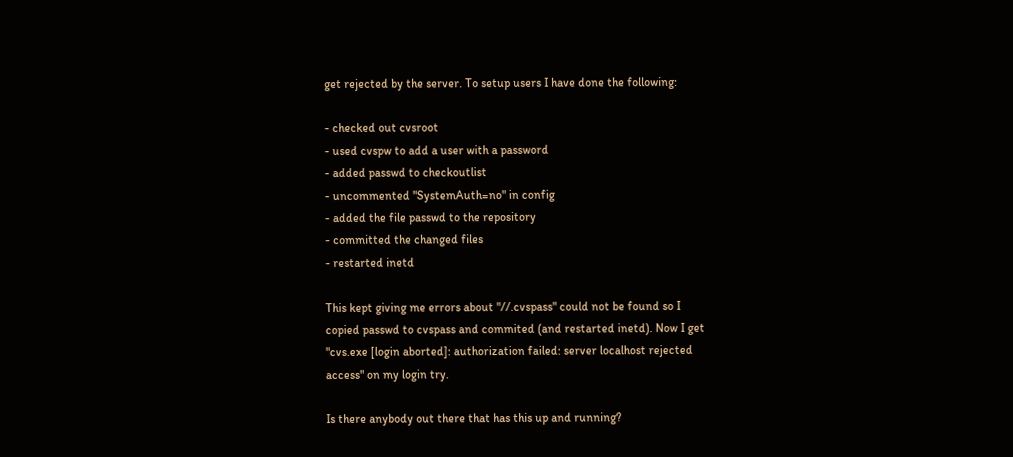get rejected by the server. To setup users I have done the following:

- checked out cvsroot
- used cvspw to add a user with a password
- added passwd to checkoutlist
- uncommented "SystemAuth=no" in config
- added the file passwd to the repository
- committed the changed files
- restarted inetd

This kept giving me errors about "//.cvspass" could not be found so I
copied passwd to cvspass and commited (and restarted inetd). Now I get
"cvs.exe [login aborted]: authorization failed: server localhost rejected
access" on my login try.

Is there anybody out there that has this up and running?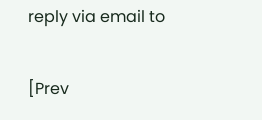reply via email to

[Prev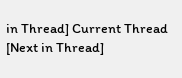in Thread] Current Thread [Next in Thread]